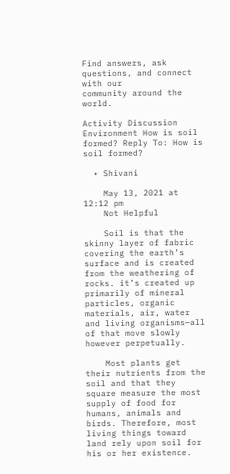Find answers, ask questions, and connect with our
community around the world.

Activity Discussion Environment How is soil formed? Reply To: How is soil formed?

  • Shivani

    May 13, 2021 at 12:12 pm
    Not Helpful

    Soil is that the skinny layer of fabric covering the earth’s surface and is created from the weathering of rocks. it’s created up primarily of mineral particles, organic materials, air, water and living organisms—all of that move slowly however perpetually.

    Most plants get their nutrients from the soil and that they square measure the most supply of food for humans, animals and birds. Therefore, most living things toward land rely upon soil for his or her existence.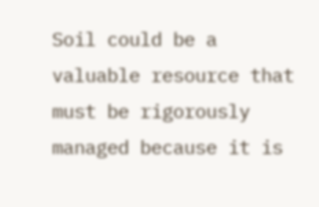Soil could be a valuable resource that must be rigorously managed because it is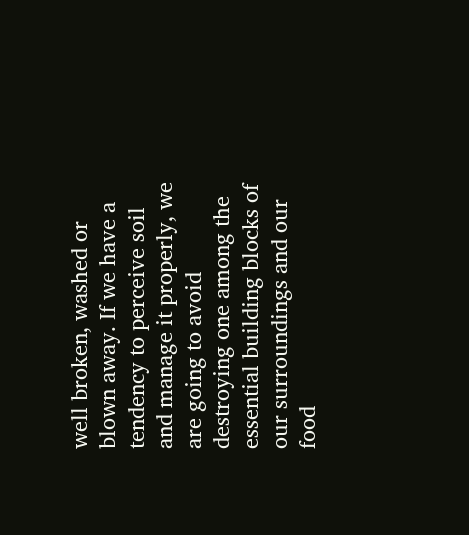well broken, washed or blown away. If we have a tendency to perceive soil and manage it properly, we are going to avoid destroying one among the essential building blocks of our surroundings and our food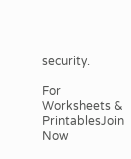security.

For Worksheets & PrintablesJoin Now